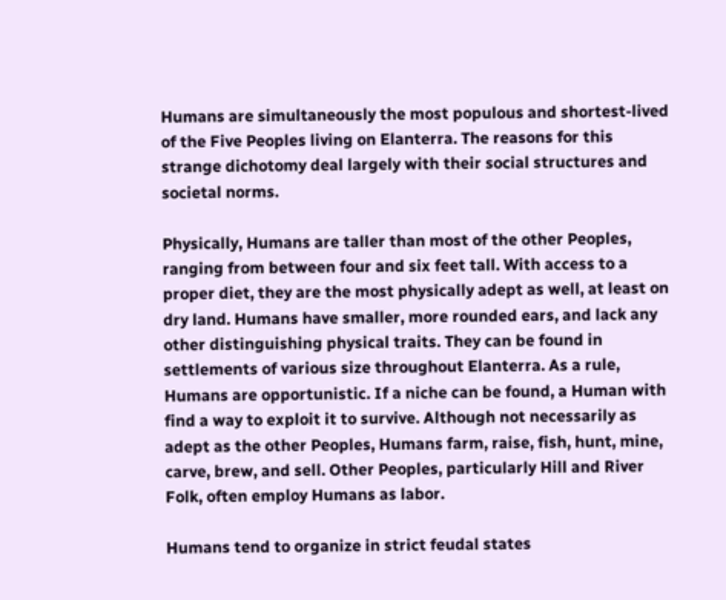Humans are simultaneously the most populous and shortest-lived of the Five Peoples living on Elanterra. The reasons for this strange dichotomy deal largely with their social structures and societal norms.

Physically, Humans are taller than most of the other Peoples, ranging from between four and six feet tall. With access to a proper diet, they are the most physically adept as well, at least on dry land. Humans have smaller, more rounded ears, and lack any other distinguishing physical traits. They can be found in settlements of various size throughout Elanterra. As a rule, Humans are opportunistic. If a niche can be found, a Human with find a way to exploit it to survive. Although not necessarily as adept as the other Peoples, Humans farm, raise, fish, hunt, mine, carve, brew, and sell. Other Peoples, particularly Hill and River Folk, often employ Humans as labor.

Humans tend to organize in strict feudal states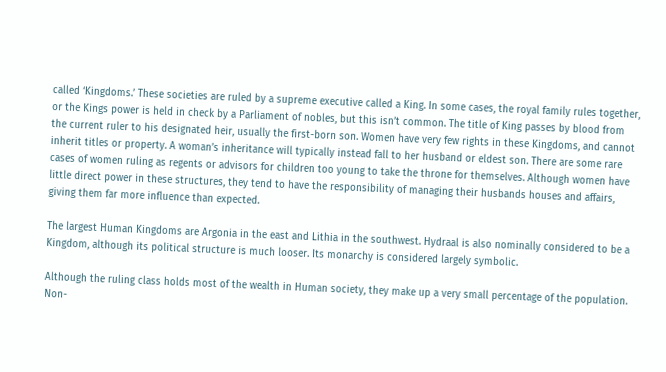called ‘Kingdoms.’ These societies are ruled by a supreme executive called a King. In some cases, the royal family rules together, or the Kings power is held in check by a Parliament of nobles, but this isn’t common. The title of King passes by blood from the current ruler to his designated heir, usually the first-born son. Women have very few rights in these Kingdoms, and cannot inherit titles or property. A woman’s inheritance will typically instead fall to her husband or eldest son. There are some rare cases of women ruling as regents or advisors for children too young to take the throne for themselves. Although women have little direct power in these structures, they tend to have the responsibility of managing their husbands houses and affairs, giving them far more influence than expected.

The largest Human Kingdoms are Argonia in the east and Lithia in the southwest. Hydraal is also nominally considered to be a Kingdom, although its political structure is much looser. Its monarchy is considered largely symbolic.

Although the ruling class holds most of the wealth in Human society, they make up a very small percentage of the population. Non-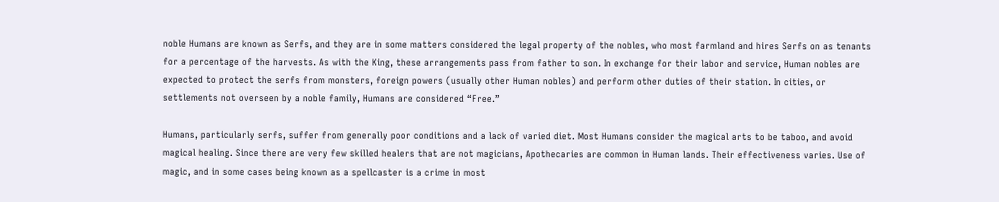noble Humans are known as Serfs, and they are in some matters considered the legal property of the nobles, who most farmland and hires Serfs on as tenants for a percentage of the harvests. As with the King, these arrangements pass from father to son. In exchange for their labor and service, Human nobles are expected to protect the serfs from monsters, foreign powers (usually other Human nobles) and perform other duties of their station. In cities, or settlements not overseen by a noble family, Humans are considered “Free.”

Humans, particularly serfs, suffer from generally poor conditions and a lack of varied diet. Most Humans consider the magical arts to be taboo, and avoid magical healing. Since there are very few skilled healers that are not magicians, Apothecaries are common in Human lands. Their effectiveness varies. Use of magic, and in some cases being known as a spellcaster is a crime in most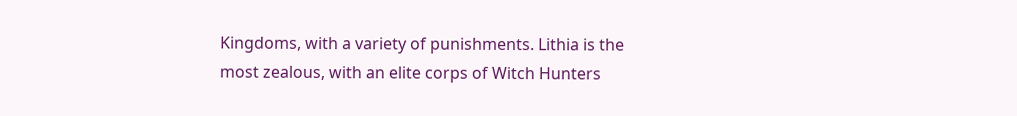Kingdoms, with a variety of punishments. Lithia is the most zealous, with an elite corps of Witch Hunters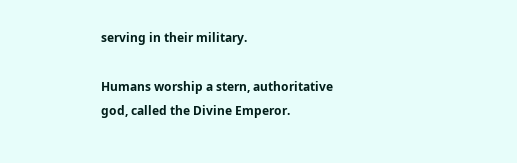serving in their military.

Humans worship a stern, authoritative god, called the Divine Emperor.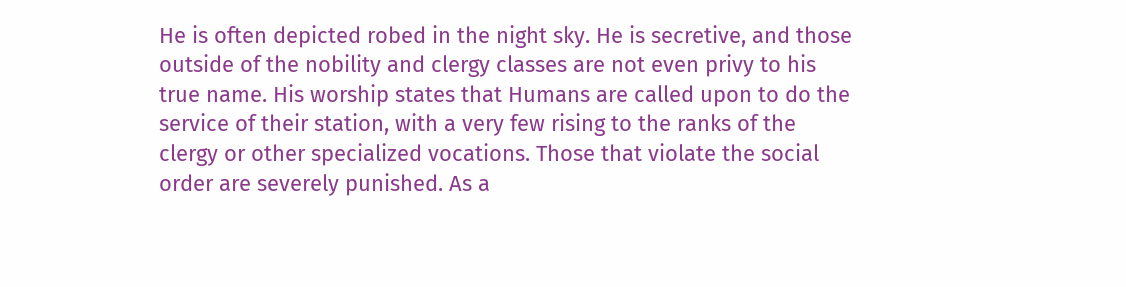He is often depicted robed in the night sky. He is secretive, and those outside of the nobility and clergy classes are not even privy to his true name. His worship states that Humans are called upon to do the service of their station, with a very few rising to the ranks of the clergy or other specialized vocations. Those that violate the social order are severely punished. As a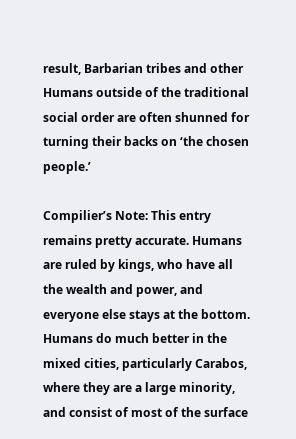result, Barbarian tribes and other Humans outside of the traditional social order are often shunned for turning their backs on ‘the chosen people.’

Compilier’s Note: This entry remains pretty accurate. Humans are ruled by kings, who have all the wealth and power, and everyone else stays at the bottom. Humans do much better in the mixed cities, particularly Carabos, where they are a large minority, and consist of most of the surface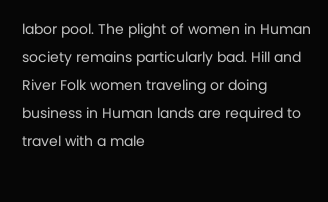labor pool. The plight of women in Human society remains particularly bad. Hill and River Folk women traveling or doing business in Human lands are required to travel with a male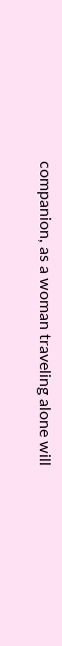companion, as a woman traveling alone will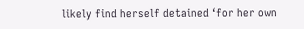likely find herself detained ‘for her own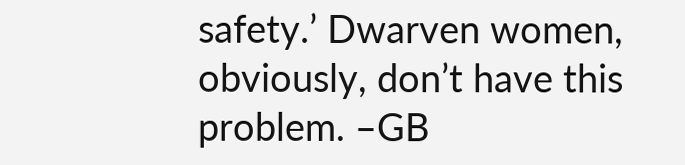safety.’ Dwarven women, obviously, don’t have this problem. –GB